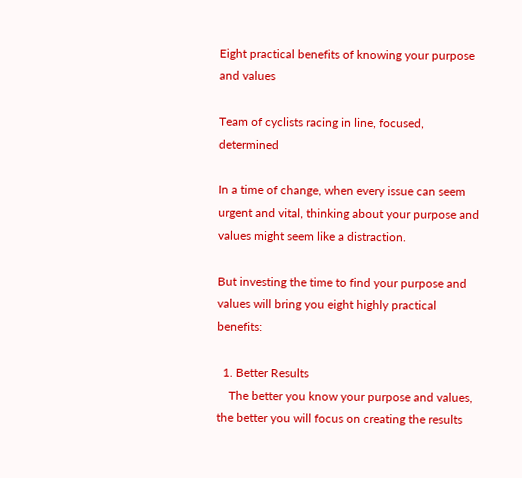Eight practical benefits of knowing your purpose and values

Team of cyclists racing in line, focused, determined

In a time of change, when every issue can seem urgent and vital, thinking about your purpose and values might seem like a distraction.

But investing the time to find your purpose and values will bring you eight highly practical benefits:

  1. Better Results
    The better you know your purpose and values, the better you will focus on creating the results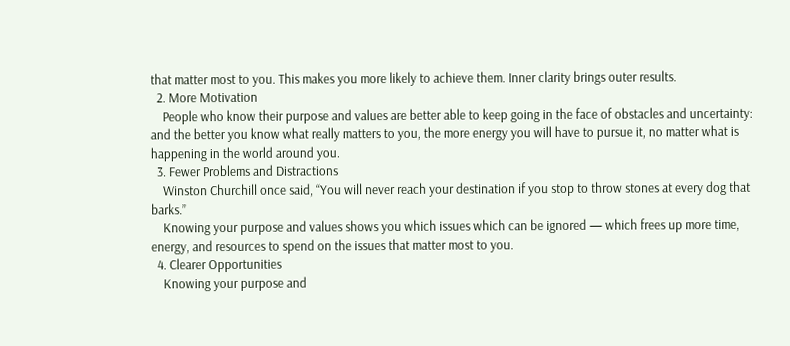that matter most to you. This makes you more likely to achieve them. Inner clarity brings outer results.
  2. More Motivation
    People who know their purpose and values are better able to keep going in the face of obstacles and uncertainty: and the better you know what really matters to you, the more energy you will have to pursue it, no matter what is happening in the world around you.
  3. Fewer Problems and Distractions
    Winston Churchill once said, “You will never reach your destination if you stop to throw stones at every dog that barks.”
    Knowing your purpose and values shows you which issues which can be ignored — which frees up more time, energy, and resources to spend on the issues that matter most to you.
  4. Clearer Opportunities
    Knowing your purpose and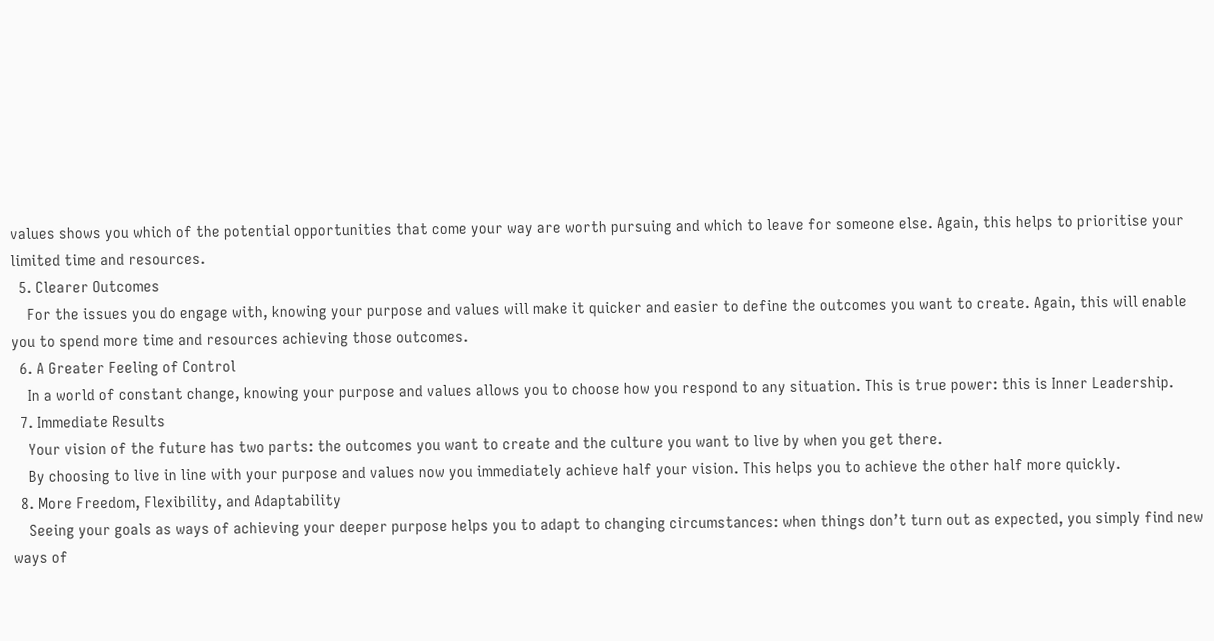values shows you which of the potential opportunities that come your way are worth pursuing and which to leave for someone else. Again, this helps to prioritise your limited time and resources.
  5. Clearer Outcomes
    For the issues you do engage with, knowing your purpose and values will make it quicker and easier to define the outcomes you want to create. Again, this will enable you to spend more time and resources achieving those outcomes.
  6. A Greater Feeling of Control
    In a world of constant change, knowing your purpose and values allows you to choose how you respond to any situation. This is true power: this is Inner Leadership.
  7. Immediate Results
    Your vision of the future has two parts: the outcomes you want to create and the culture you want to live by when you get there.
    By choosing to live in line with your purpose and values now you immediately achieve half your vision. This helps you to achieve the other half more quickly.
  8. More Freedom, Flexibility, and Adaptability
    Seeing your goals as ways of achieving your deeper purpose helps you to adapt to changing circumstances: when things don’t turn out as expected, you simply find new ways of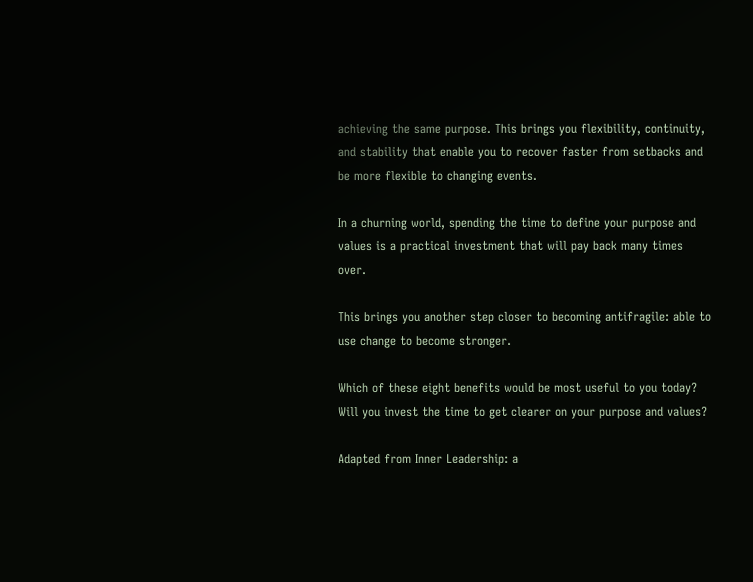achieving the same purpose. This brings you flexibility, continuity, and stability that enable you to recover faster from setbacks and be more flexible to changing events.

In a churning world, spending the time to define your purpose and values is a practical investment that will pay back many times over.

This brings you another step closer to becoming antifragile: able to use change to become stronger.

Which of these eight benefits would be most useful to you today? Will you invest the time to get clearer on your purpose and values?

Adapted from Inner Leadership: a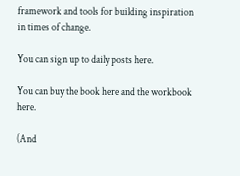framework and tools for building inspiration in times of change.

You can sign up to daily posts here.

You can buy the book here and the workbook here.

(And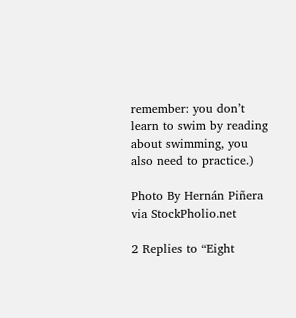remember: you don’t learn to swim by reading about swimming, you also need to practice.)

Photo By Hernán Piñera via StockPholio.net

2 Replies to “Eight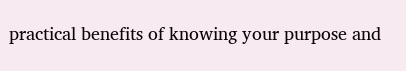practical benefits of knowing your purpose and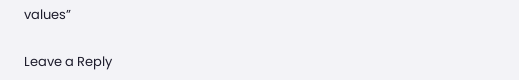values”

Leave a Reply